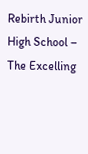Rebirth Junior High School – The Excelling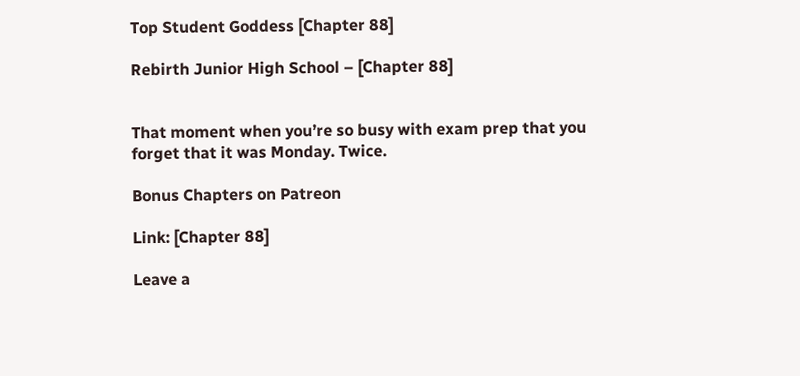Top Student Goddess [Chapter 88]

Rebirth Junior High School – [Chapter 88]


That moment when you’re so busy with exam prep that you forget that it was Monday. Twice.

Bonus Chapters on Patreon

Link: [Chapter 88]

Leave a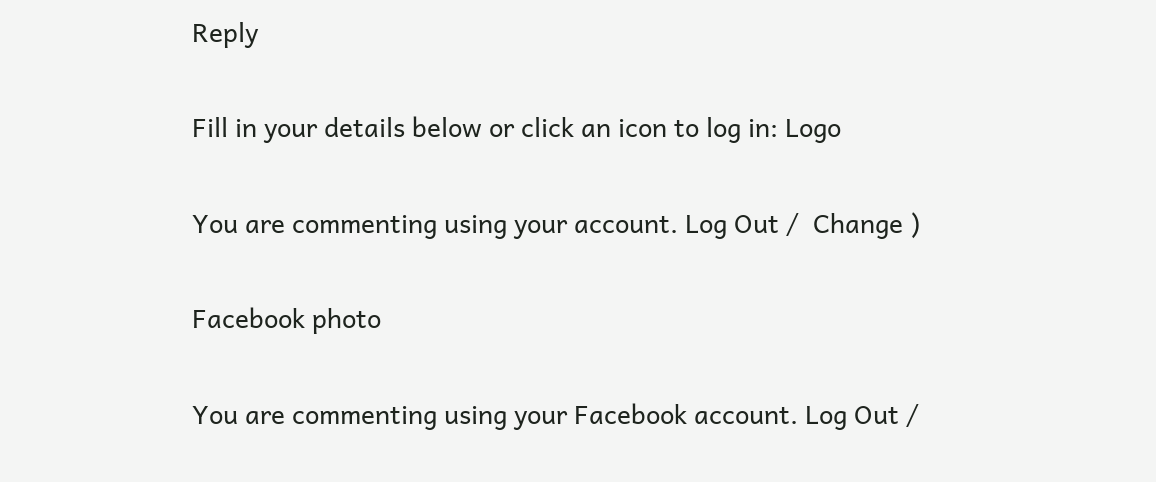Reply

Fill in your details below or click an icon to log in: Logo

You are commenting using your account. Log Out /  Change )

Facebook photo

You are commenting using your Facebook account. Log Out /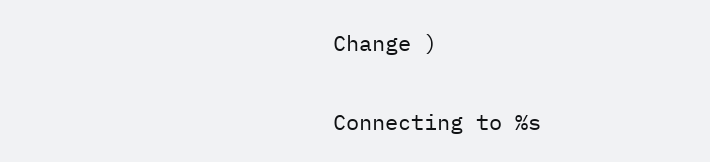Change )

Connecting to %s